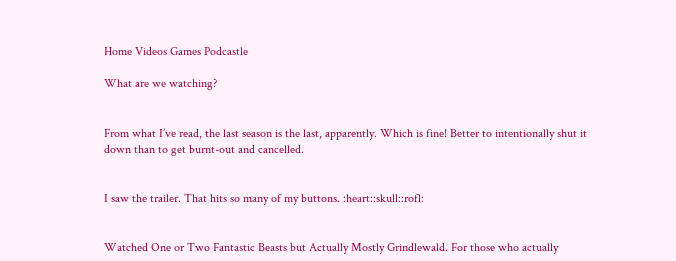Home Videos Games Podcastle

What are we watching?


From what I’ve read, the last season is the last, apparently. Which is fine! Better to intentionally shut it down than to get burnt-out and cancelled.


I saw the trailer. That hits so many of my buttons. :heart::skull::rofl:


Watched One or Two Fantastic Beasts but Actually Mostly Grindlewald. For those who actually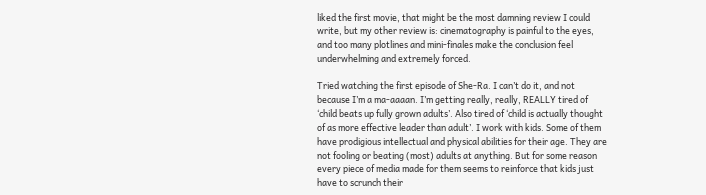liked the first movie, that might be the most damning review I could write, but my other review is: cinematography is painful to the eyes, and too many plotlines and mini-finales make the conclusion feel underwhelming and extremely forced.

Tried watching the first episode of She-Ra. I can’t do it, and not because I’m a ma-aaaan. I’m getting really, really, REALLY tired of ‘child beats up fully grown adults’. Also tired of ‘child is actually thought of as more effective leader than adult’. I work with kids. Some of them have prodigious intellectual and physical abilities for their age. They are not fooling or beating (most) adults at anything. But for some reason every piece of media made for them seems to reinforce that kids just have to scrunch their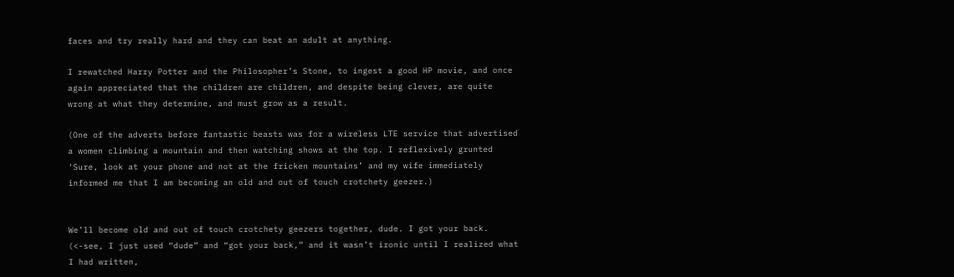faces and try really hard and they can beat an adult at anything.

I rewatched Harry Potter and the Philosopher’s Stone, to ingest a good HP movie, and once again appreciated that the children are children, and despite being clever, are quite wrong at what they determine, and must grow as a result.

(One of the adverts before fantastic beasts was for a wireless LTE service that advertised a women climbing a mountain and then watching shows at the top. I reflexively grunted ‘Sure, look at your phone and not at the fricken mountains’ and my wife immediately informed me that I am becoming an old and out of touch crotchety geezer.)


We’ll become old and out of touch crotchety geezers together, dude. I got your back. (<-see, I just used “dude” and “got your back,” and it wasn’t ironic until I realized what I had written,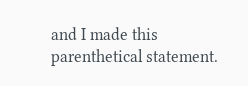and I made this parenthetical statement.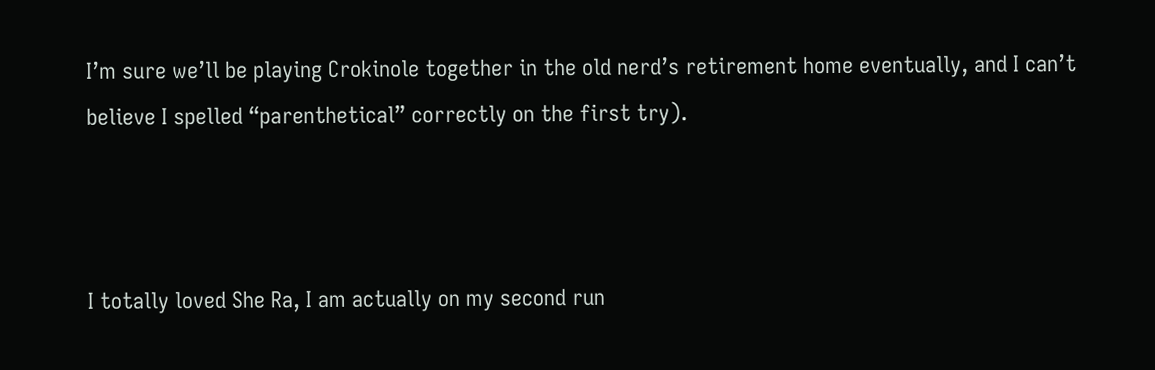I’m sure we’ll be playing Crokinole together in the old nerd’s retirement home eventually, and I can’t believe I spelled “parenthetical” correctly on the first try).



I totally loved She Ra, I am actually on my second run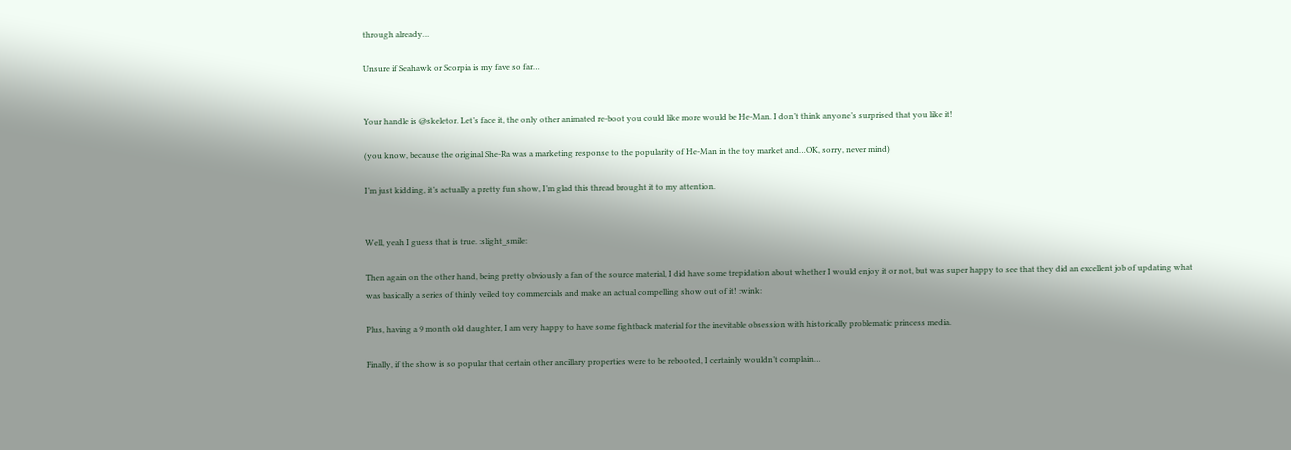through already…

Unsure if Seahawk or Scorpia is my fave so far…


Your handle is @skeletor. Let’s face it, the only other animated re-boot you could like more would be He-Man. I don’t think anyone’s surprised that you like it!

(you know, because the original She-Ra was a marketing response to the popularity of He-Man in the toy market and…OK, sorry, never mind)

I’m just kidding, it’s actually a pretty fun show, I’m glad this thread brought it to my attention.


Well, yeah I guess that is true. :slight_smile:

Then again on the other hand, being pretty obviously a fan of the source material, I did have some trepidation about whether I would enjoy it or not, but was super happy to see that they did an excellent job of updating what was basically a series of thinly veiled toy commercials and make an actual compelling show out of it! :wink:

Plus, having a 9 month old daughter, I am very happy to have some fightback material for the inevitable obsession with historically problematic princess media.

Finally, if the show is so popular that certain other ancillary properties were to be rebooted, I certainly wouldn’t complain…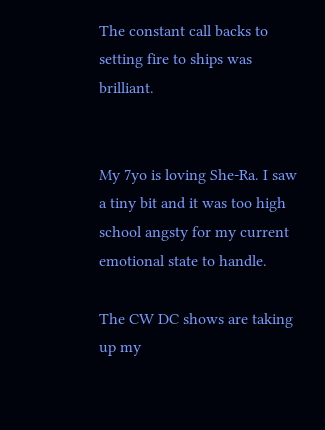The constant call backs to setting fire to ships was brilliant.


My 7yo is loving She-Ra. I saw a tiny bit and it was too high school angsty for my current emotional state to handle.

The CW DC shows are taking up my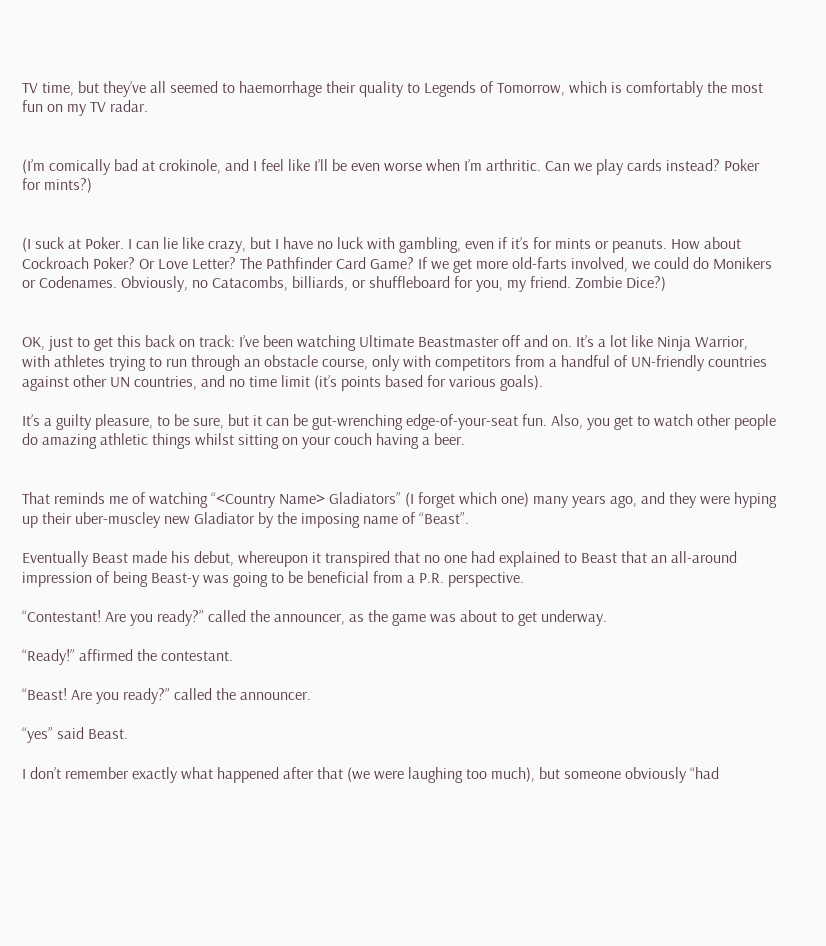TV time, but they’ve all seemed to haemorrhage their quality to Legends of Tomorrow, which is comfortably the most fun on my TV radar.


(I’m comically bad at crokinole, and I feel like I’ll be even worse when I’m arthritic. Can we play cards instead? Poker for mints?)


(I suck at Poker. I can lie like crazy, but I have no luck with gambling, even if it’s for mints or peanuts. How about Cockroach Poker? Or Love Letter? The Pathfinder Card Game? If we get more old-farts involved, we could do Monikers or Codenames. Obviously, no Catacombs, billiards, or shuffleboard for you, my friend. Zombie Dice?)


OK, just to get this back on track: I’ve been watching Ultimate Beastmaster off and on. It’s a lot like Ninja Warrior, with athletes trying to run through an obstacle course, only with competitors from a handful of UN-friendly countries against other UN countries, and no time limit (it’s points based for various goals).

It’s a guilty pleasure, to be sure, but it can be gut-wrenching edge-of-your-seat fun. Also, you get to watch other people do amazing athletic things whilst sitting on your couch having a beer.


That reminds me of watching “<Country Name> Gladiators” (I forget which one) many years ago, and they were hyping up their uber-muscley new Gladiator by the imposing name of “Beast”.

Eventually Beast made his debut, whereupon it transpired that no one had explained to Beast that an all-around impression of being Beast-y was going to be beneficial from a P.R. perspective.

“Contestant! Are you ready?” called the announcer, as the game was about to get underway.

“Ready!” affirmed the contestant.

“Beast! Are you ready?” called the announcer.

“yes” said Beast.

I don’t remember exactly what happened after that (we were laughing too much), but someone obviously “had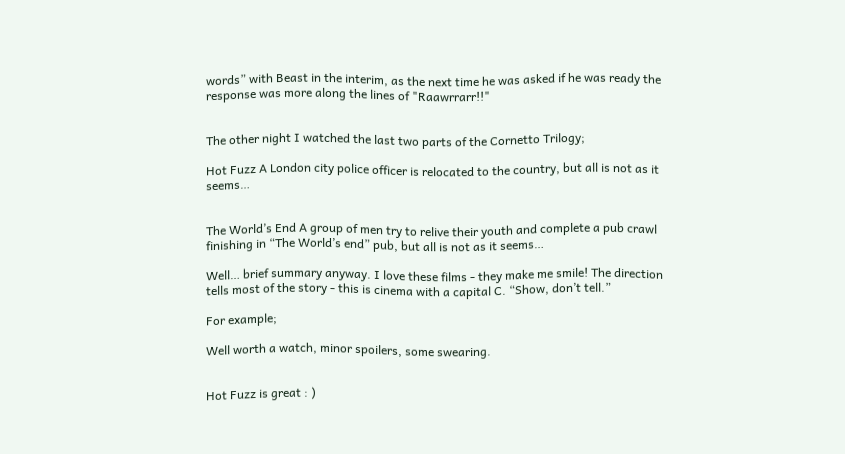words” with Beast in the interim, as the next time he was asked if he was ready the response was more along the lines of "Raawrrarr!!"


The other night I watched the last two parts of the Cornetto Trilogy;

Hot Fuzz A London city police officer is relocated to the country, but all is not as it seems…


The World’s End A group of men try to relive their youth and complete a pub crawl finishing in “The World’s end” pub, but all is not as it seems…

Well… brief summary anyway. I love these films - they make me smile! The direction tells most of the story - this is cinema with a capital C. “Show, don’t tell.”

For example;

Well worth a watch, minor spoilers, some swearing.


Hot Fuzz is great : )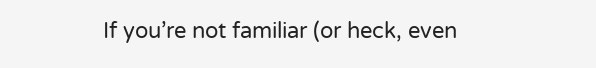If you’re not familiar (or heck, even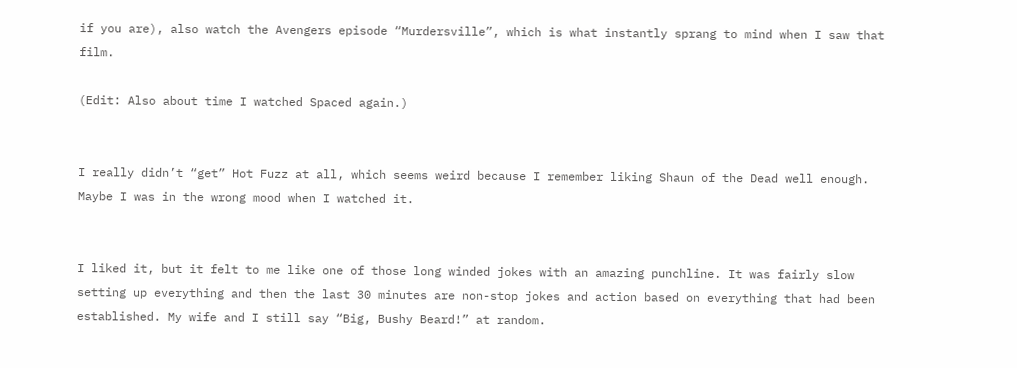if you are), also watch the Avengers episode “Murdersville”, which is what instantly sprang to mind when I saw that film.

(Edit: Also about time I watched Spaced again.)


I really didn’t “get” Hot Fuzz at all, which seems weird because I remember liking Shaun of the Dead well enough. Maybe I was in the wrong mood when I watched it.


I liked it, but it felt to me like one of those long winded jokes with an amazing punchline. It was fairly slow setting up everything and then the last 30 minutes are non-stop jokes and action based on everything that had been established. My wife and I still say “Big, Bushy Beard!” at random.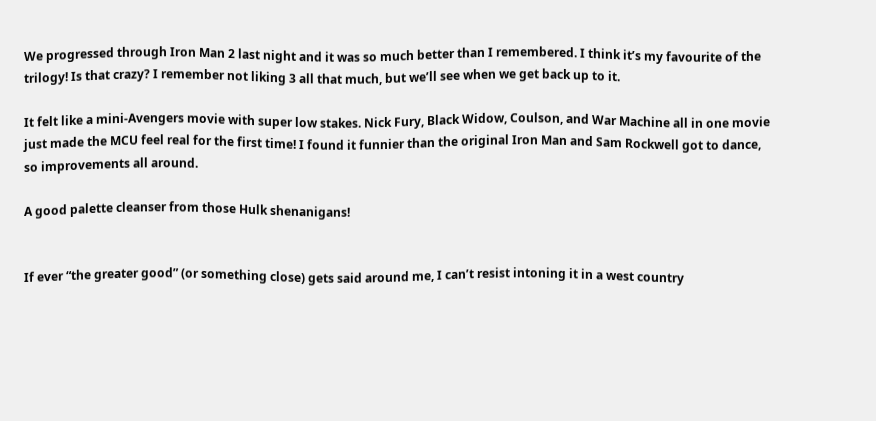We progressed through Iron Man 2 last night and it was so much better than I remembered. I think it’s my favourite of the trilogy! Is that crazy? I remember not liking 3 all that much, but we’ll see when we get back up to it.

It felt like a mini-Avengers movie with super low stakes. Nick Fury, Black Widow, Coulson, and War Machine all in one movie just made the MCU feel real for the first time! I found it funnier than the original Iron Man and Sam Rockwell got to dance, so improvements all around.

A good palette cleanser from those Hulk shenanigans!


If ever “the greater good” (or something close) gets said around me, I can’t resist intoning it in a west country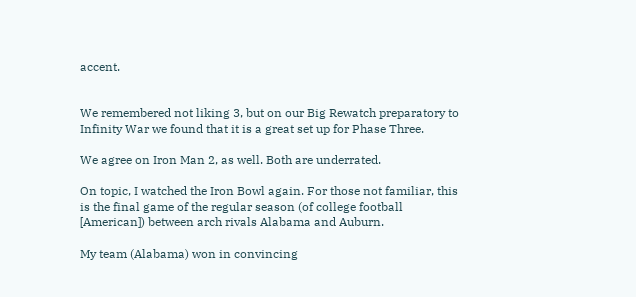accent.


We remembered not liking 3, but on our Big Rewatch preparatory to Infinity War we found that it is a great set up for Phase Three.

We agree on Iron Man 2, as well. Both are underrated.

On topic, I watched the Iron Bowl again. For those not familiar, this is the final game of the regular season (of college football [American]) between arch rivals Alabama and Auburn.

My team (Alabama) won in convincing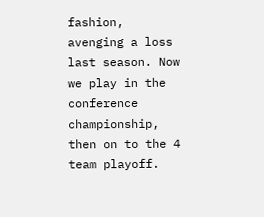fashion, avenging a loss last season. Now we play in the conference championship, then on to the 4 team playoff.